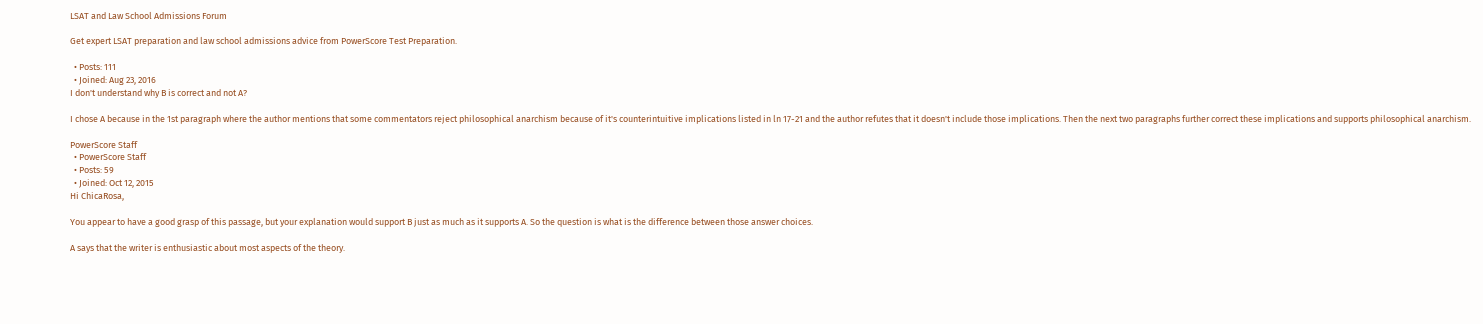LSAT and Law School Admissions Forum

Get expert LSAT preparation and law school admissions advice from PowerScore Test Preparation.

  • Posts: 111
  • Joined: Aug 23, 2016
I don't understand why B is correct and not A?

I chose A because in the 1st paragraph where the author mentions that some commentators reject philosophical anarchism because of it's counterintuitive implications listed in ln 17-21 and the author refutes that it doesn't include those implications. Then the next two paragraphs further correct these implications and supports philosophical anarchism.

PowerScore Staff
  • PowerScore Staff
  • Posts: 59
  • Joined: Oct 12, 2015
Hi ChicaRosa,

You appear to have a good grasp of this passage, but your explanation would support B just as much as it supports A. So the question is what is the difference between those answer choices.

A says that the writer is enthusiastic about most aspects of the theory.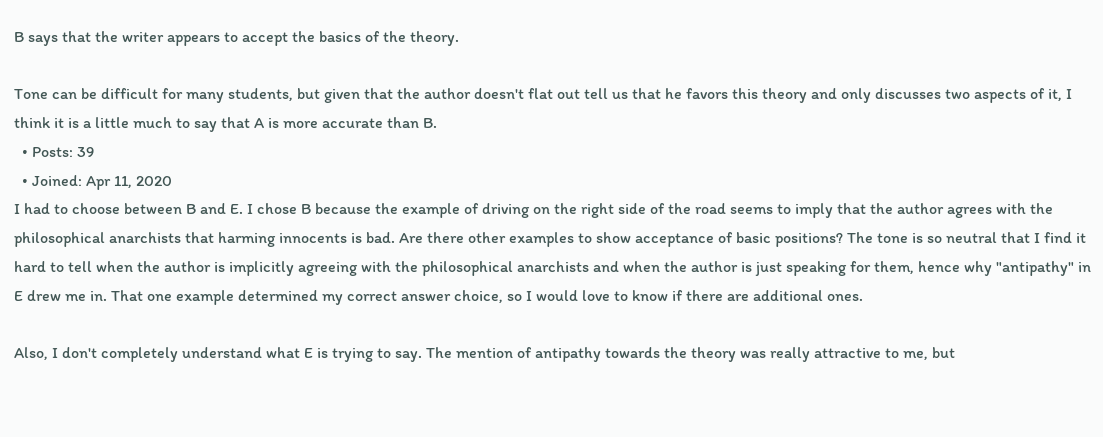B says that the writer appears to accept the basics of the theory.

Tone can be difficult for many students, but given that the author doesn't flat out tell us that he favors this theory and only discusses two aspects of it, I think it is a little much to say that A is more accurate than B.
  • Posts: 39
  • Joined: Apr 11, 2020
I had to choose between B and E. I chose B because the example of driving on the right side of the road seems to imply that the author agrees with the philosophical anarchists that harming innocents is bad. Are there other examples to show acceptance of basic positions? The tone is so neutral that I find it hard to tell when the author is implicitly agreeing with the philosophical anarchists and when the author is just speaking for them, hence why "antipathy" in E drew me in. That one example determined my correct answer choice, so I would love to know if there are additional ones.

Also, I don't completely understand what E is trying to say. The mention of antipathy towards the theory was really attractive to me, but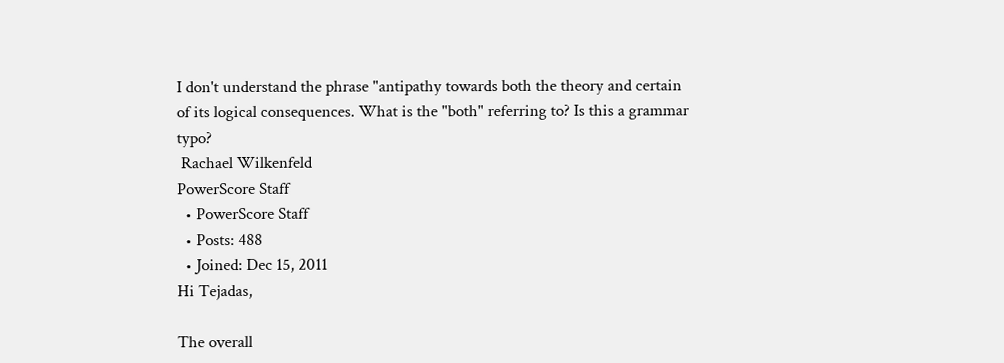I don't understand the phrase "antipathy towards both the theory and certain of its logical consequences. What is the "both" referring to? Is this a grammar typo?
 Rachael Wilkenfeld
PowerScore Staff
  • PowerScore Staff
  • Posts: 488
  • Joined: Dec 15, 2011
Hi Tejadas,

The overall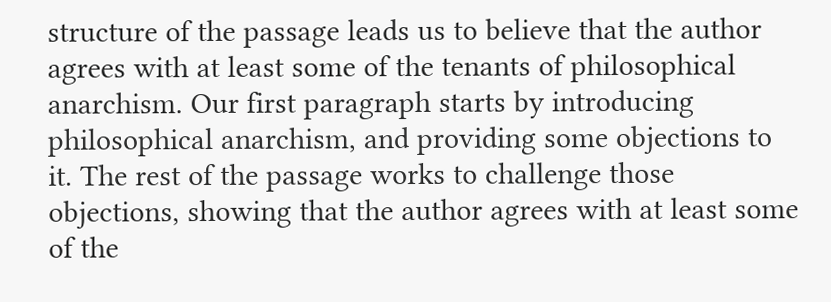structure of the passage leads us to believe that the author agrees with at least some of the tenants of philosophical anarchism. Our first paragraph starts by introducing philosophical anarchism, and providing some objections to it. The rest of the passage works to challenge those objections, showing that the author agrees with at least some of the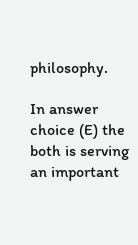philosophy.

In answer choice (E) the both is serving an important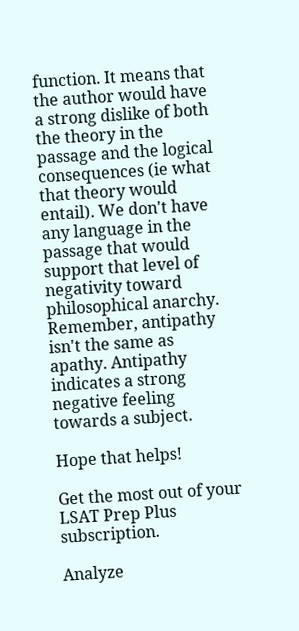function. It means that the author would have a strong dislike of both the theory in the passage and the logical consequences (ie what that theory would entail). We don't have any language in the passage that would support that level of negativity toward philosophical anarchy. Remember, antipathy isn't the same as apathy. Antipathy indicates a strong negative feeling towards a subject.

Hope that helps!

Get the most out of your LSAT Prep Plus subscription.

Analyze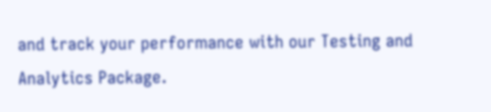and track your performance with our Testing and Analytics Package.